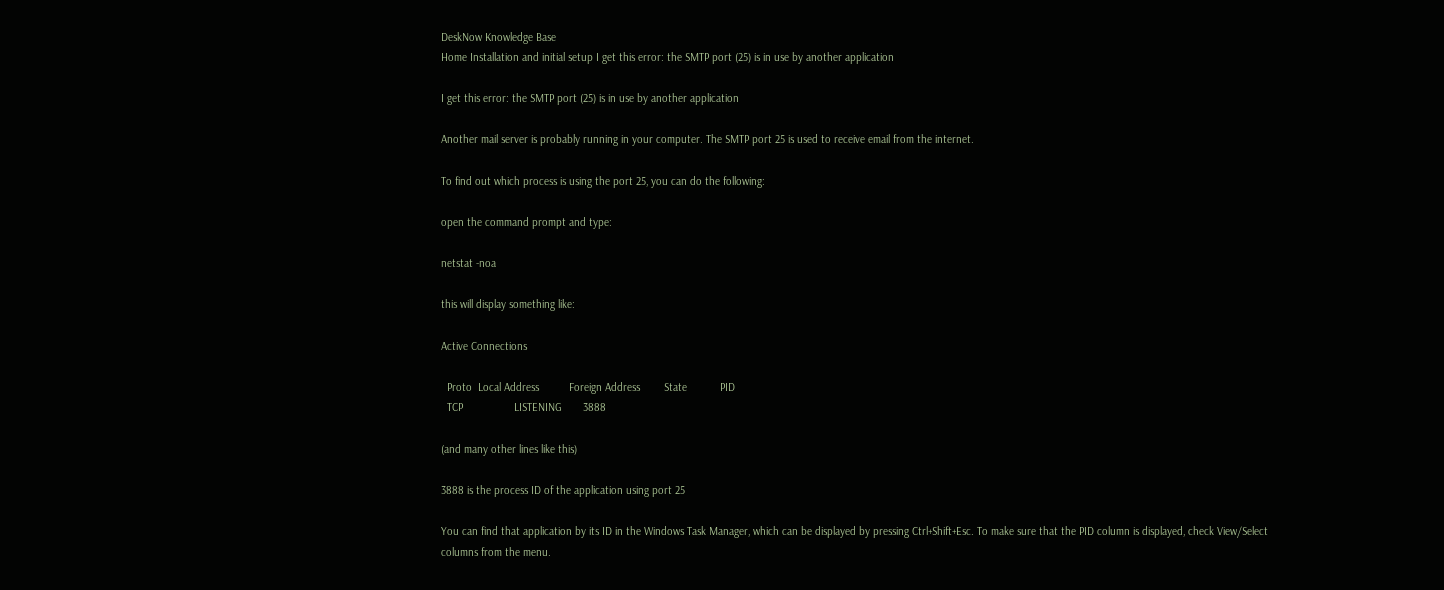DeskNow Knowledge Base
Home Installation and initial setup I get this error: the SMTP port (25) is in use by another application

I get this error: the SMTP port (25) is in use by another application

Another mail server is probably running in your computer. The SMTP port 25 is used to receive email from the internet.

To find out which process is using the port 25, you can do the following:

open the command prompt and type:

netstat -noa

this will display something like:

Active Connections

  Proto  Local Address          Foreign Address        State           PID
  TCP                 LISTENING       3888

(and many other lines like this)

3888 is the process ID of the application using port 25

You can find that application by its ID in the Windows Task Manager, which can be displayed by pressing Ctrl+Shift+Esc. To make sure that the PID column is displayed, check View/Select columns from the menu.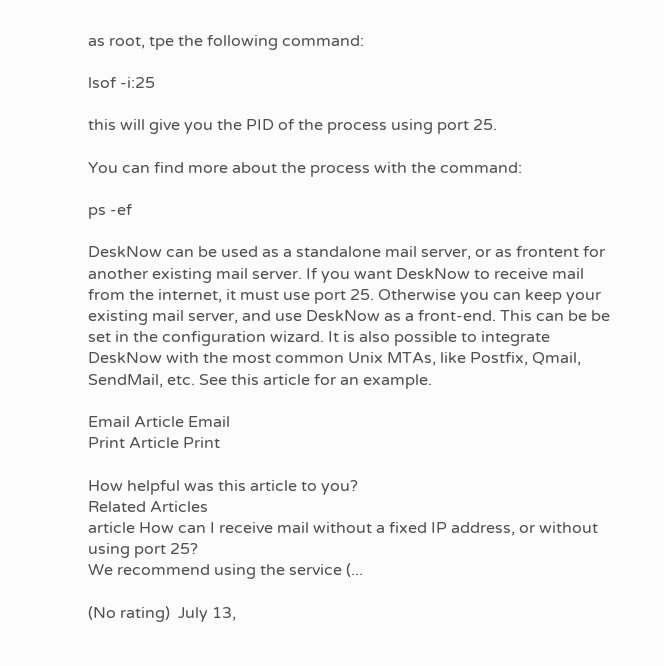as root, tpe the following command:

lsof -i:25

this will give you the PID of the process using port 25.

You can find more about the process with the command:

ps -ef

DeskNow can be used as a standalone mail server, or as frontent for another existing mail server. If you want DeskNow to receive mail from the internet, it must use port 25. Otherwise you can keep your existing mail server, and use DeskNow as a front-end. This can be be set in the configuration wizard. It is also possible to integrate DeskNow with the most common Unix MTAs, like Postfix, Qmail, SendMail, etc. See this article for an example.

Email Article Email
Print Article Print

How helpful was this article to you?
Related Articles
article How can I receive mail without a fixed IP address, or without using port 25?
We recommend using the service (...

(No rating)  July 13,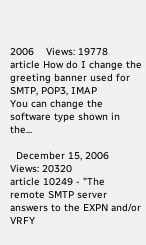2006    Views: 19778
article How do I change the greeting banner used for SMTP, POP3, IMAP
You can change the software type shown in the...

  December 15, 2006    Views: 20320
article 10249 - "The remote SMTP server answers to the EXPN and/or VRFY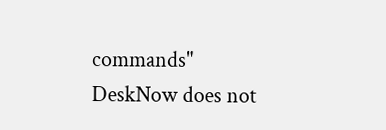commands"
DeskNow does not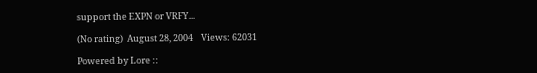support the EXPN or VRFY...

(No rating)  August 28, 2004    Views: 62031

Powered by Lore ::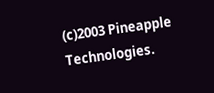(c)2003 Pineapple Technologies.